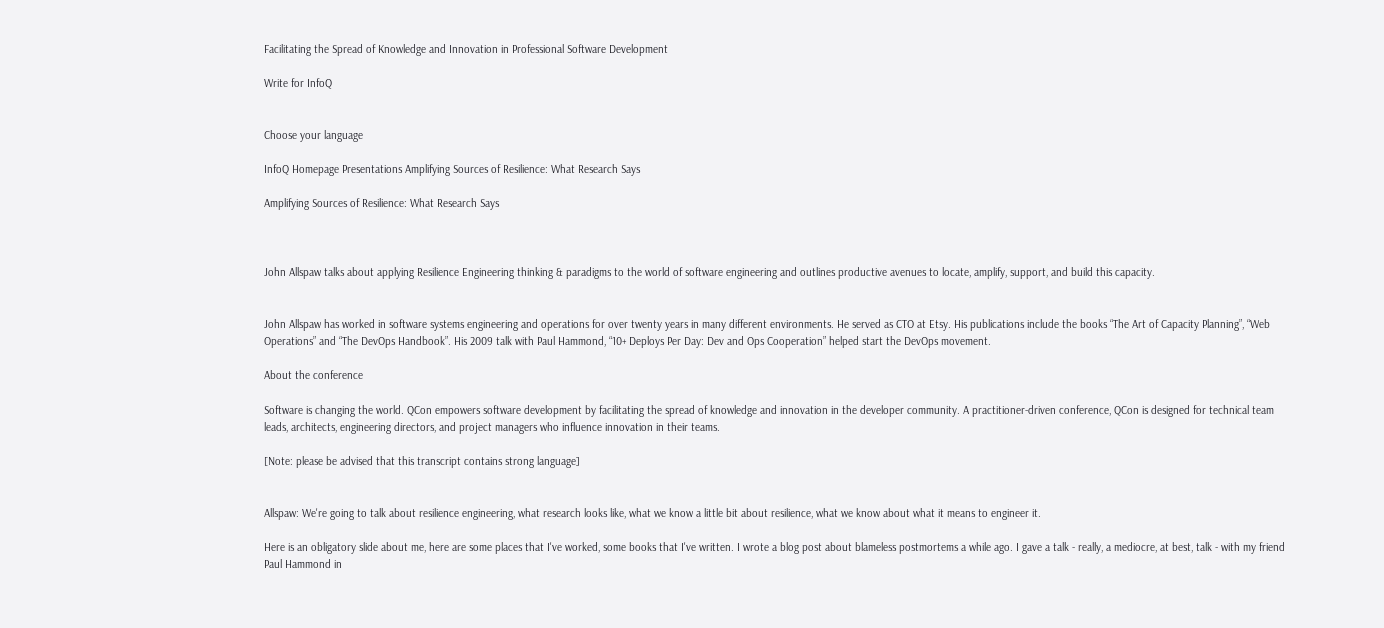Facilitating the Spread of Knowledge and Innovation in Professional Software Development

Write for InfoQ


Choose your language

InfoQ Homepage Presentations Amplifying Sources of Resilience: What Research Says

Amplifying Sources of Resilience: What Research Says



John Allspaw talks about applying Resilience Engineering thinking & paradigms to the world of software engineering and outlines productive avenues to locate, amplify, support, and build this capacity.


John Allspaw has worked in software systems engineering and operations for over twenty years in many different environments. He served as CTO at Etsy. His publications include the books “The Art of Capacity Planning”, “Web Operations” and “The DevOps Handbook”. His 2009 talk with Paul Hammond, “10+ Deploys Per Day: Dev and Ops Cooperation” helped start the DevOps movement.

About the conference

Software is changing the world. QCon empowers software development by facilitating the spread of knowledge and innovation in the developer community. A practitioner-driven conference, QCon is designed for technical team leads, architects, engineering directors, and project managers who influence innovation in their teams.

[Note: please be advised that this transcript contains strong language]


Allspaw: We're going to talk about resilience engineering, what research looks like, what we know a little bit about resilience, what we know about what it means to engineer it.

Here is an obligatory slide about me, here are some places that I've worked, some books that I've written. I wrote a blog post about blameless postmortems a while ago. I gave a talk - really, a mediocre, at best, talk - with my friend Paul Hammond in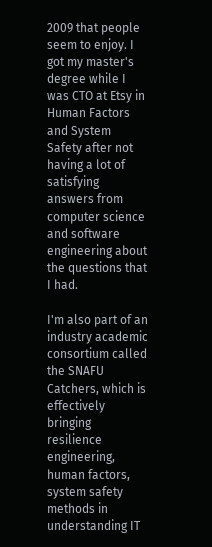2009 that people seem to enjoy. I got my master's degree while I was CTO at Etsy in Human Factors and System Safety after not having a lot of satisfying answers from computer science and software engineering about the questions that I had.

I'm also part of an industry academic consortium called the SNAFU Catchers, which is effectively bringing resilience engineering, human factors, system safety methods in understanding IT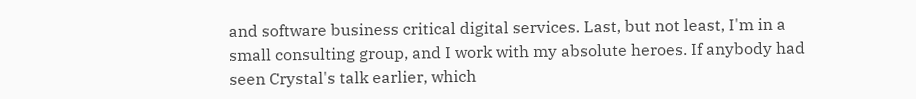and software business critical digital services. Last, but not least, I'm in a small consulting group, and I work with my absolute heroes. If anybody had seen Crystal's talk earlier, which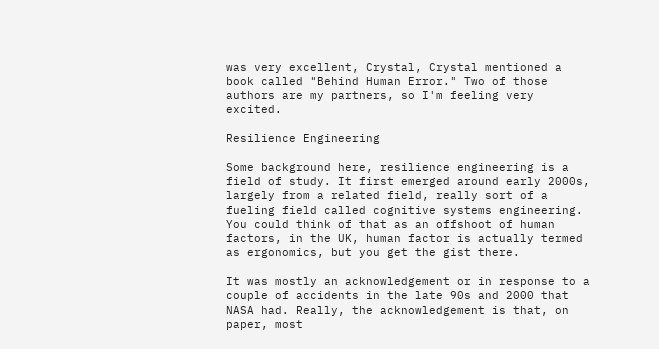was very excellent, Crystal, Crystal mentioned a book called "Behind Human Error." Two of those authors are my partners, so I'm feeling very excited.

Resilience Engineering

Some background here, resilience engineering is a field of study. It first emerged around early 2000s, largely from a related field, really sort of a fueling field called cognitive systems engineering. You could think of that as an offshoot of human factors, in the UK, human factor is actually termed as ergonomics, but you get the gist there.

It was mostly an acknowledgement or in response to a couple of accidents in the late 90s and 2000 that NASA had. Really, the acknowledgement is that, on paper, most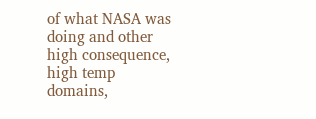of what NASA was doing and other high consequence, high temp domains,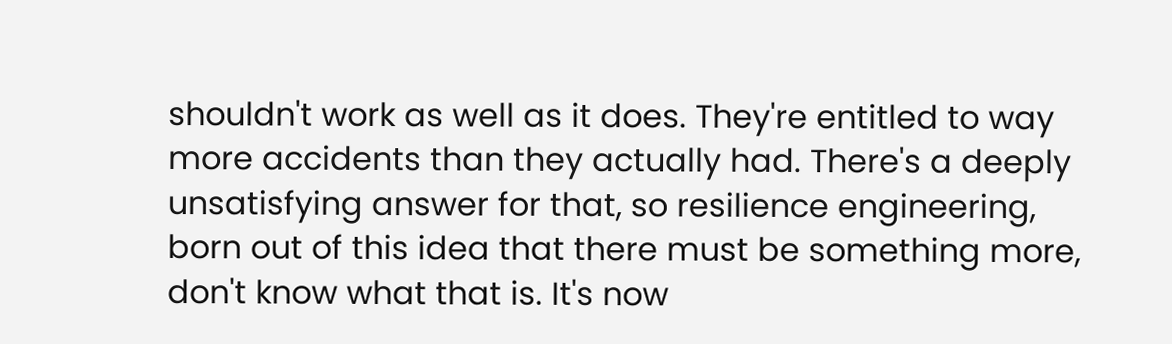shouldn't work as well as it does. They're entitled to way more accidents than they actually had. There's a deeply unsatisfying answer for that, so resilience engineering, born out of this idea that there must be something more, don't know what that is. It's now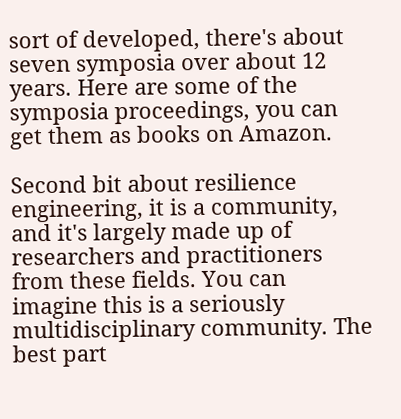sort of developed, there's about seven symposia over about 12 years. Here are some of the symposia proceedings, you can get them as books on Amazon.

Second bit about resilience engineering, it is a community, and it's largely made up of researchers and practitioners from these fields. You can imagine this is a seriously multidisciplinary community. The best part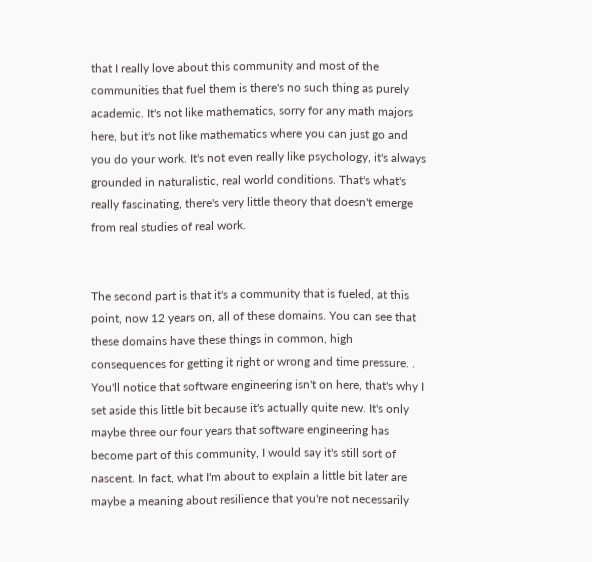that I really love about this community and most of the communities that fuel them is there's no such thing as purely academic. It's not like mathematics, sorry for any math majors here, but it's not like mathematics where you can just go and you do your work. It's not even really like psychology, it's always grounded in naturalistic, real world conditions. That's what's really fascinating, there's very little theory that doesn't emerge from real studies of real work.


The second part is that it's a community that is fueled, at this point, now 12 years on, all of these domains. You can see that these domains have these things in common, high consequences for getting it right or wrong and time pressure. . You'll notice that software engineering isn't on here, that's why I set aside this little bit because it's actually quite new. It's only maybe three our four years that software engineering has become part of this community, I would say it's still sort of nascent. In fact, what I'm about to explain a little bit later are maybe a meaning about resilience that you're not necessarily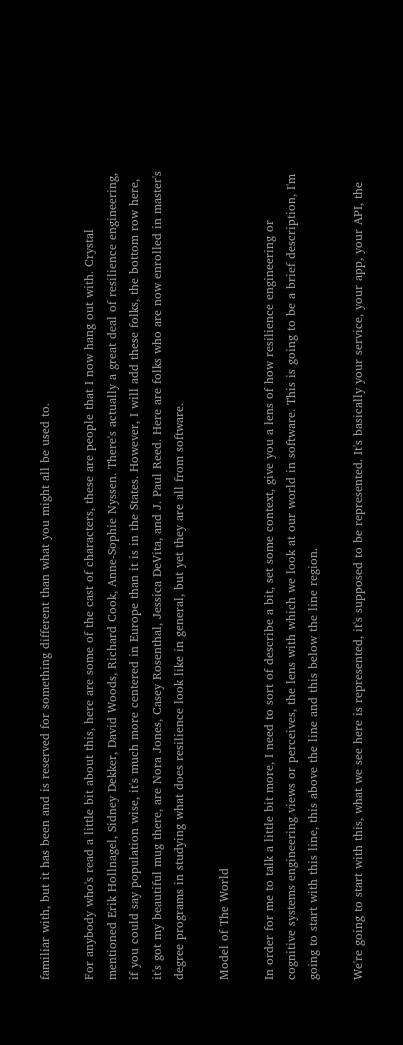familiar with, but it has been and is reserved for something different than what you might all be used to.

For anybody who's read a little bit about this, here are some of the cast of characters, these are people that I now hang out with. Crystal mentioned Erik Hollnagel, Sidney Dekker, David Woods, Richard Cook, Anne-Sophie Nyssen. There's actually a great deal of resilience engineering, if you could say population wise, it's much more centered in Europe than it is in the States. However, I will add these folks, the bottom row here, it's got my beautiful mug there, are Nora Jones, Casey Rosenthal, Jessica DeVita, and J. Paul Reed. Here are folks who are now enrolled in master's degree programs in studying what does resilience look like in general, but yet they are all from software.

Model of The World

In order for me to talk a little bit more, I need to sort of describe a bit, set some context, give you a lens of how resilience engineering or cognitive systems engineering views or perceives, the lens with which we look at our world in software. This is going to be a brief description, I'm going to start with this line, this above the line and this below the line region.

We're going to start with this, what we see here is represented, it's supposed to be represented. It's basically your service, your app, your API, the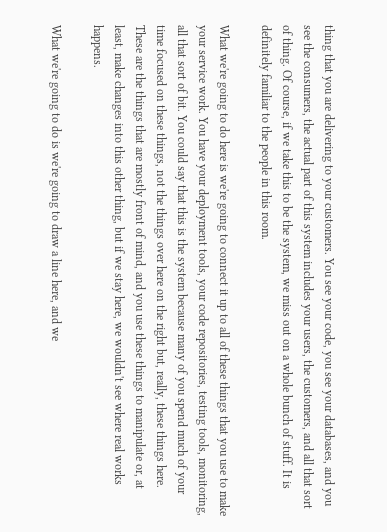thing that you are delivering to your customers. You see your code, you see your databases, and you see the consumers, the actual part of this system includes your users, the customers, and all that sort of thing. Of course, if we take this to be the system, we miss out on a whole bunch of stuff. It is definitely familiar to the people in this room.

What we're going to do here is we're going to connect it up to all of these things that you use to make your service work. You have your deployment tools, your code repositories, testing tools, monitoring, all that sort of bit. You could say that this is the system because many of you spend much of your time focused on these things, not the things over here on the right but, really, these things here. These are the things that are mostly front of mind, and you use these things to manipulate or, at least, make changes into this other thing, but if we stay here, we wouldn't see where real works happens.

What we're going to do is we're going to draw a line here, and we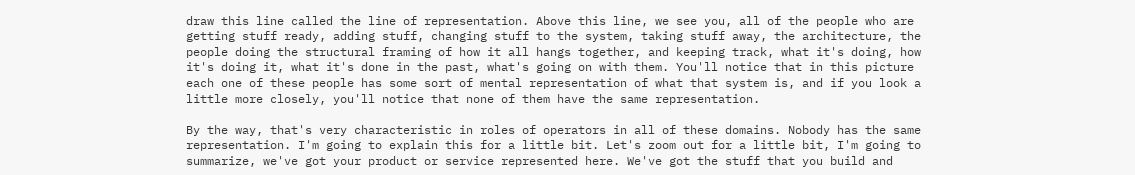draw this line called the line of representation. Above this line, we see you, all of the people who are getting stuff ready, adding stuff, changing stuff to the system, taking stuff away, the architecture, the people doing the structural framing of how it all hangs together, and keeping track, what it's doing, how it's doing it, what it's done in the past, what's going on with them. You'll notice that in this picture each one of these people has some sort of mental representation of what that system is, and if you look a little more closely, you'll notice that none of them have the same representation.

By the way, that's very characteristic in roles of operators in all of these domains. Nobody has the same representation. I'm going to explain this for a little bit. Let's zoom out for a little bit, I'm going to summarize, we've got your product or service represented here. We've got the stuff that you build and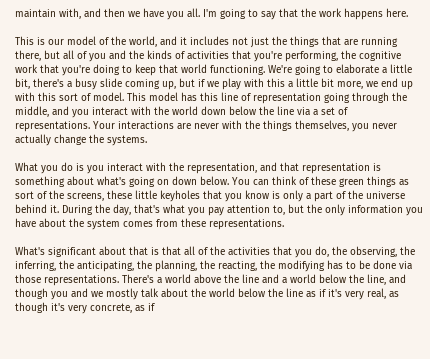maintain with, and then we have you all. I'm going to say that the work happens here.

This is our model of the world, and it includes not just the things that are running there, but all of you and the kinds of activities that you're performing, the cognitive work that you're doing to keep that world functioning. We're going to elaborate a little bit, there's a busy slide coming up, but if we play with this a little bit more, we end up with this sort of model. This model has this line of representation going through the middle, and you interact with the world down below the line via a set of representations. Your interactions are never with the things themselves, you never actually change the systems.

What you do is you interact with the representation, and that representation is something about what's going on down below. You can think of these green things as sort of the screens, these little keyholes that you know is only a part of the universe behind it. During the day, that's what you pay attention to, but the only information you have about the system comes from these representations.

What's significant about that is that all of the activities that you do, the observing, the inferring, the anticipating, the planning, the reacting, the modifying has to be done via those representations. There's a world above the line and a world below the line, and though you and we mostly talk about the world below the line as if it's very real, as though it's very concrete, as if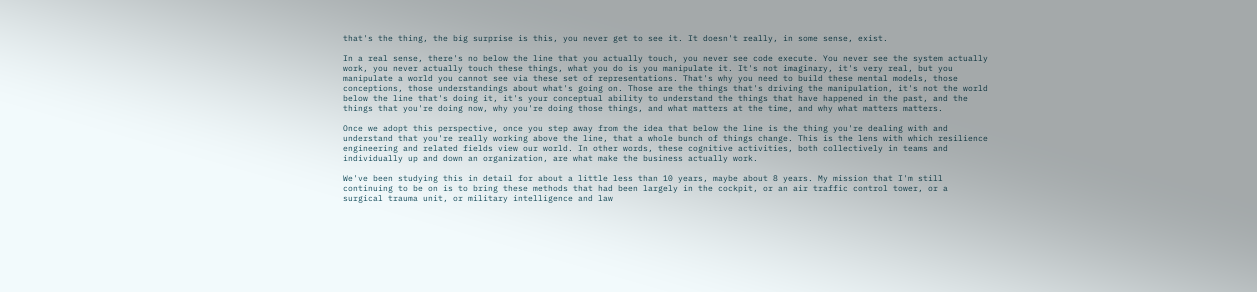that's the thing, the big surprise is this, you never get to see it. It doesn't really, in some sense, exist.

In a real sense, there's no below the line that you actually touch, you never see code execute. You never see the system actually work, you never actually touch these things, what you do is you manipulate it. It's not imaginary, it's very real, but you manipulate a world you cannot see via these set of representations. That's why you need to build these mental models, those conceptions, those understandings about what's going on. Those are the things that's driving the manipulation, it's not the world below the line that's doing it, it's your conceptual ability to understand the things that have happened in the past, and the things that you're doing now, why you're doing those things, and what matters at the time, and why what matters matters.

Once we adopt this perspective, once you step away from the idea that below the line is the thing you're dealing with and understand that you're really working above the line, that a whole bunch of things change. This is the lens with which resilience engineering and related fields view our world. In other words, these cognitive activities, both collectively in teams and individually up and down an organization, are what make the business actually work.

We've been studying this in detail for about a little less than 10 years, maybe about 8 years. My mission that I'm still continuing to be on is to bring these methods that had been largely in the cockpit, or an air traffic control tower, or a surgical trauma unit, or military intelligence and law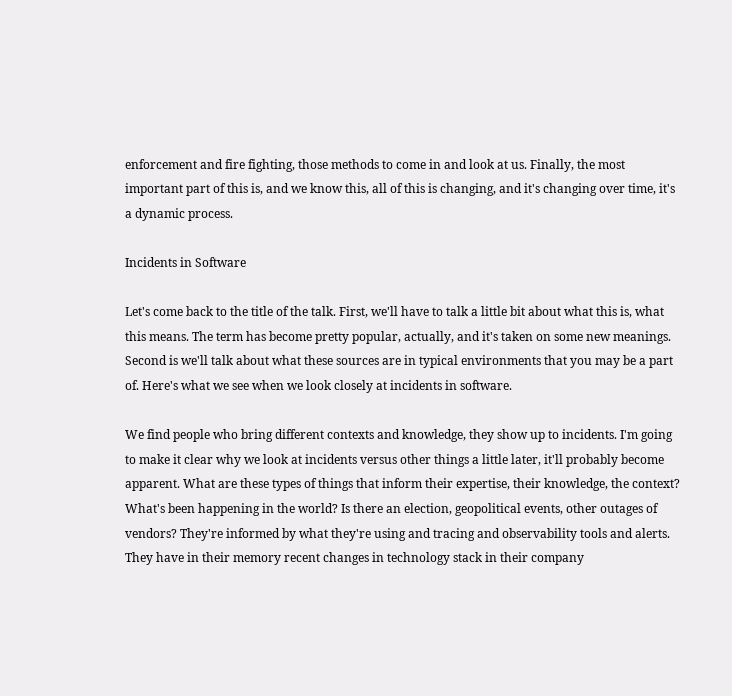enforcement and fire fighting, those methods to come in and look at us. Finally, the most important part of this is, and we know this, all of this is changing, and it's changing over time, it's a dynamic process.

Incidents in Software

Let's come back to the title of the talk. First, we'll have to talk a little bit about what this is, what this means. The term has become pretty popular, actually, and it's taken on some new meanings. Second is we'll talk about what these sources are in typical environments that you may be a part of. Here's what we see when we look closely at incidents in software.

We find people who bring different contexts and knowledge, they show up to incidents. I'm going to make it clear why we look at incidents versus other things a little later, it'll probably become apparent. What are these types of things that inform their expertise, their knowledge, the context? What's been happening in the world? Is there an election, geopolitical events, other outages of vendors? They're informed by what they're using and tracing and observability tools and alerts. They have in their memory recent changes in technology stack in their company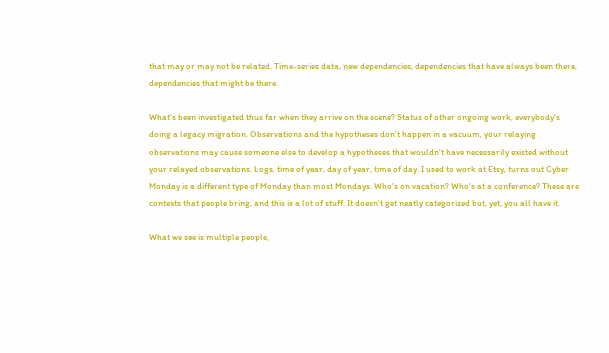that may or may not be related. Time-series data, new dependencies, dependencies that have always been there, dependencies that might be there.

What's been investigated thus far when they arrive on the scene? Status of other ongoing work, everybody's doing a legacy migration. Observations and the hypotheses don't happen in a vacuum, your relaying observations may cause someone else to develop a hypotheses that wouldn't have necessarily existed without your relayed observations. Logs, time of year, day of year, time of day. I used to work at Etsy, turns out Cyber Monday is a different type of Monday than most Mondays. Who's on vacation? Who's at a conference? These are contexts that people bring, and this is a lot of stuff. It doesn't get neatly categorized but, yet, you all have it.

What we see is multiple people,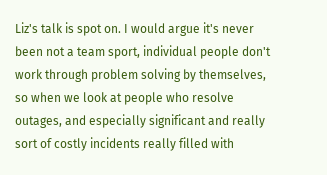Liz's talk is spot on. I would argue it's never been not a team sport, individual people don't work through problem solving by themselves, so when we look at people who resolve outages, and especially significant and really sort of costly incidents really filled with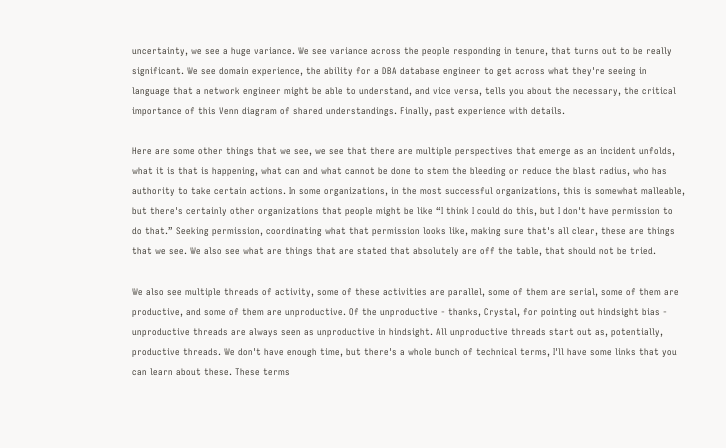uncertainty, we see a huge variance. We see variance across the people responding in tenure, that turns out to be really significant. We see domain experience, the ability for a DBA database engineer to get across what they're seeing in language that a network engineer might be able to understand, and vice versa, tells you about the necessary, the critical importance of this Venn diagram of shared understandings. Finally, past experience with details.

Here are some other things that we see, we see that there are multiple perspectives that emerge as an incident unfolds, what it is that is happening, what can and what cannot be done to stem the bleeding or reduce the blast radius, who has authority to take certain actions. In some organizations, in the most successful organizations, this is somewhat malleable, but there's certainly other organizations that people might be like “I think I could do this, but I don't have permission to do that.” Seeking permission, coordinating what that permission looks like, making sure that's all clear, these are things that we see. We also see what are things that are stated that absolutely are off the table, that should not be tried.

We also see multiple threads of activity, some of these activities are parallel, some of them are serial, some of them are productive, and some of them are unproductive. Of the unproductive - thanks, Crystal, for pointing out hindsight bias - unproductive threads are always seen as unproductive in hindsight. All unproductive threads start out as, potentially, productive threads. We don't have enough time, but there's a whole bunch of technical terms, I'll have some links that you can learn about these. These terms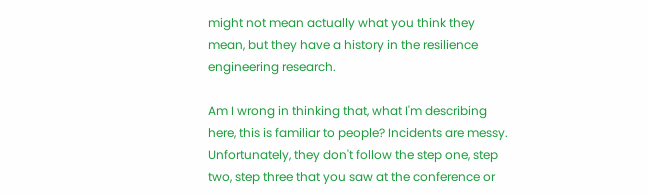might not mean actually what you think they mean, but they have a history in the resilience engineering research.

Am I wrong in thinking that, what I'm describing here, this is familiar to people? Incidents are messy. Unfortunately, they don't follow the step one, step two, step three that you saw at the conference or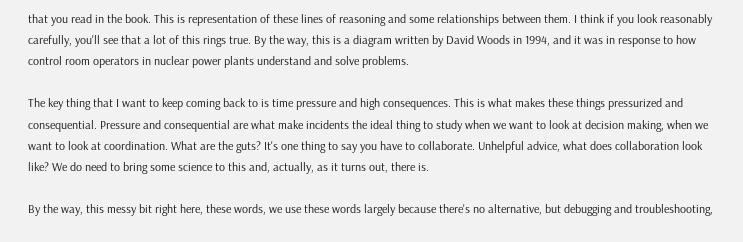that you read in the book. This is representation of these lines of reasoning and some relationships between them. I think if you look reasonably carefully, you'll see that a lot of this rings true. By the way, this is a diagram written by David Woods in 1994, and it was in response to how control room operators in nuclear power plants understand and solve problems.

The key thing that I want to keep coming back to is time pressure and high consequences. This is what makes these things pressurized and consequential. Pressure and consequential are what make incidents the ideal thing to study when we want to look at decision making, when we want to look at coordination. What are the guts? It's one thing to say you have to collaborate. Unhelpful advice, what does collaboration look like? We do need to bring some science to this and, actually, as it turns out, there is.

By the way, this messy bit right here, these words, we use these words largely because there's no alternative, but debugging and troubleshooting,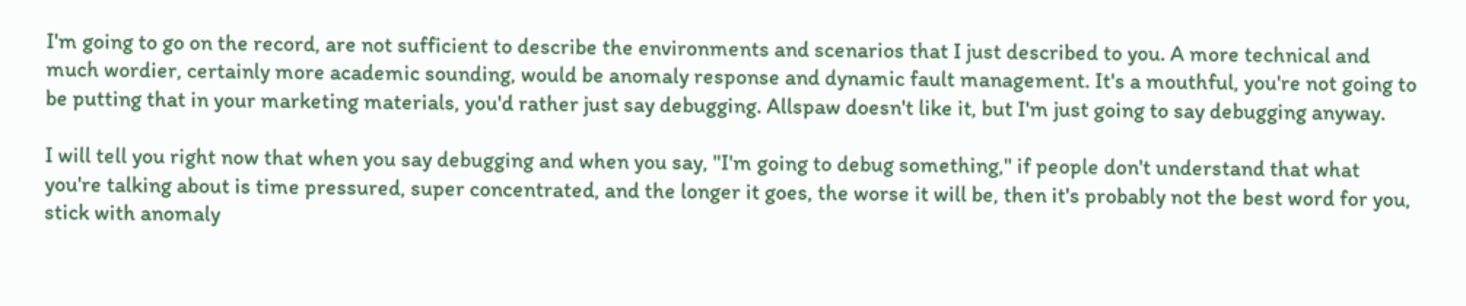I'm going to go on the record, are not sufficient to describe the environments and scenarios that I just described to you. A more technical and much wordier, certainly more academic sounding, would be anomaly response and dynamic fault management. It's a mouthful, you're not going to be putting that in your marketing materials, you'd rather just say debugging. Allspaw doesn't like it, but I'm just going to say debugging anyway.

I will tell you right now that when you say debugging and when you say, "I'm going to debug something," if people don't understand that what you're talking about is time pressured, super concentrated, and the longer it goes, the worse it will be, then it's probably not the best word for you, stick with anomaly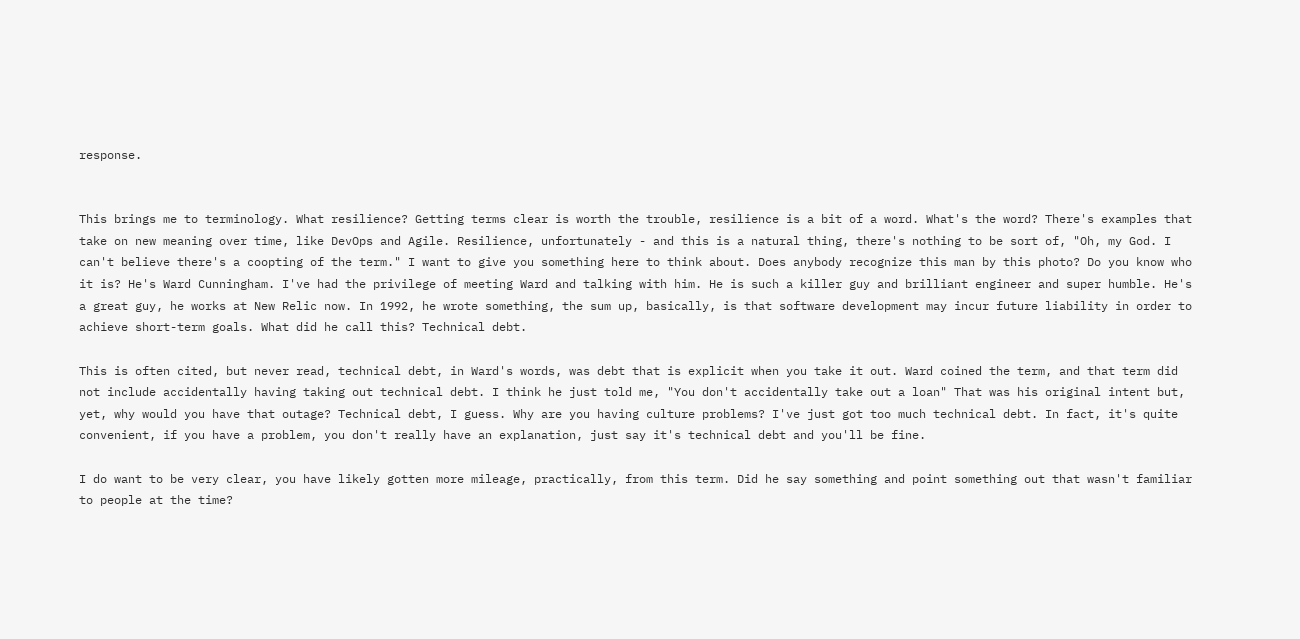response.


This brings me to terminology. What resilience? Getting terms clear is worth the trouble, resilience is a bit of a word. What's the word? There's examples that take on new meaning over time, like DevOps and Agile. Resilience, unfortunately - and this is a natural thing, there's nothing to be sort of, "Oh, my God. I can't believe there's a coopting of the term." I want to give you something here to think about. Does anybody recognize this man by this photo? Do you know who it is? He's Ward Cunningham. I've had the privilege of meeting Ward and talking with him. He is such a killer guy and brilliant engineer and super humble. He's a great guy, he works at New Relic now. In 1992, he wrote something, the sum up, basically, is that software development may incur future liability in order to achieve short-term goals. What did he call this? Technical debt.

This is often cited, but never read, technical debt, in Ward's words, was debt that is explicit when you take it out. Ward coined the term, and that term did not include accidentally having taking out technical debt. I think he just told me, "You don't accidentally take out a loan" That was his original intent but, yet, why would you have that outage? Technical debt, I guess. Why are you having culture problems? I've just got too much technical debt. In fact, it's quite convenient, if you have a problem, you don't really have an explanation, just say it's technical debt and you'll be fine.

I do want to be very clear, you have likely gotten more mileage, practically, from this term. Did he say something and point something out that wasn't familiar to people at the time?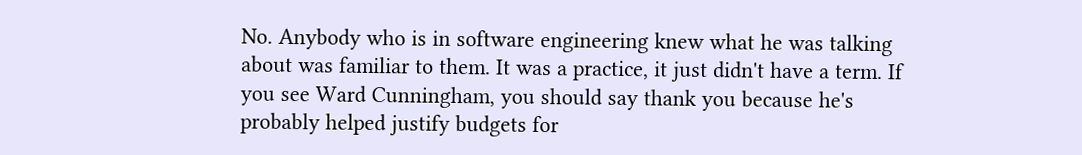No. Anybody who is in software engineering knew what he was talking about was familiar to them. It was a practice, it just didn't have a term. If you see Ward Cunningham, you should say thank you because he's probably helped justify budgets for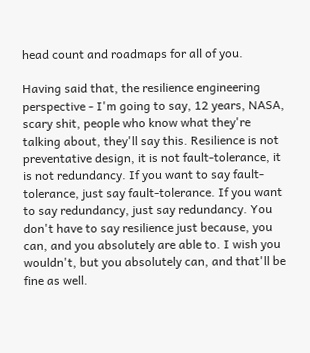head count and roadmaps for all of you.

Having said that, the resilience engineering perspective - I'm going to say, 12 years, NASA, scary shit, people who know what they're talking about, they'll say this. Resilience is not preventative design, it is not fault-tolerance, it is not redundancy. If you want to say fault-tolerance, just say fault-tolerance. If you want to say redundancy, just say redundancy. You don't have to say resilience just because, you can, and you absolutely are able to. I wish you wouldn't, but you absolutely can, and that'll be fine as well.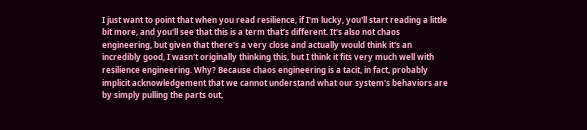I just want to point that when you read resilience, if I'm lucky, you'll start reading a little bit more, and you'll see that this is a term that’s different. It's also not chaos engineering, but given that there's a very close and actually would think it's an incredibly good, I wasn't originally thinking this, but I think it fits very much well with resilience engineering. Why? Because chaos engineering is a tacit, in fact, probably implicit acknowledgement that we cannot understand what our system's behaviors are by simply pulling the parts out,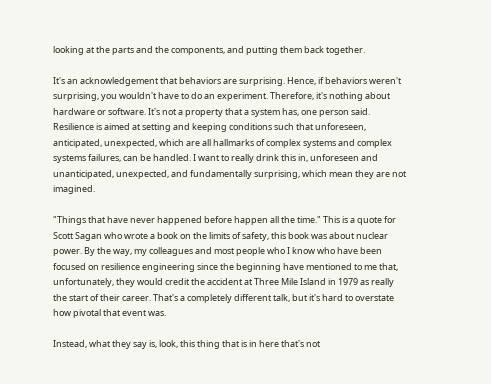looking at the parts and the components, and putting them back together.

It's an acknowledgement that behaviors are surprising. Hence, if behaviors weren't surprising, you wouldn't have to do an experiment. Therefore, it's nothing about hardware or software. It's not a property that a system has, one person said. Resilience is aimed at setting and keeping conditions such that unforeseen, anticipated, unexpected, which are all hallmarks of complex systems and complex systems failures, can be handled. I want to really drink this in, unforeseen and unanticipated, unexpected, and fundamentally surprising, which mean they are not imagined.

"Things that have never happened before happen all the time." This is a quote for Scott Sagan who wrote a book on the limits of safety, this book was about nuclear power. By the way, my colleagues and most people who I know who have been focused on resilience engineering since the beginning have mentioned to me that, unfortunately, they would credit the accident at Three Mile Island in 1979 as really the start of their career. That's a completely different talk, but it's hard to overstate how pivotal that event was.

Instead, what they say is, look, this thing that is in here that's not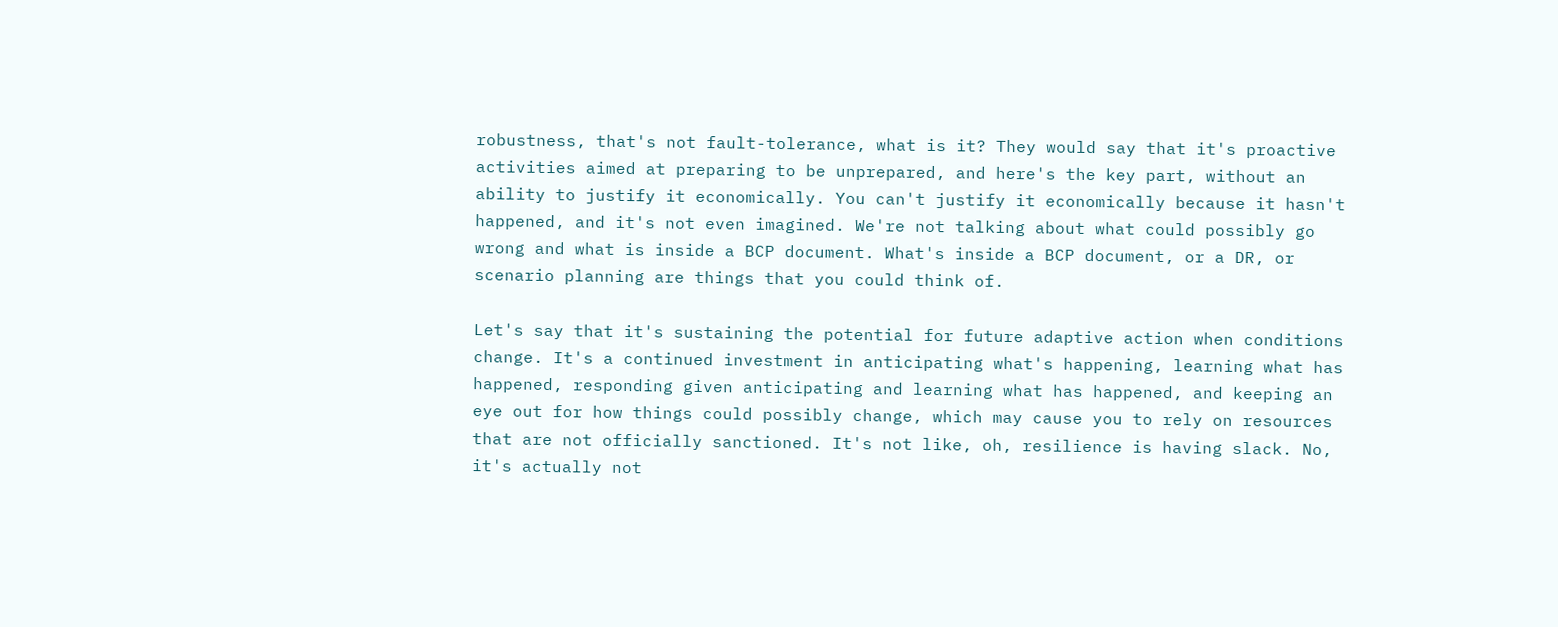robustness, that's not fault-tolerance, what is it? They would say that it's proactive activities aimed at preparing to be unprepared, and here's the key part, without an ability to justify it economically. You can't justify it economically because it hasn't happened, and it's not even imagined. We're not talking about what could possibly go wrong and what is inside a BCP document. What's inside a BCP document, or a DR, or scenario planning are things that you could think of.

Let's say that it's sustaining the potential for future adaptive action when conditions change. It's a continued investment in anticipating what's happening, learning what has happened, responding given anticipating and learning what has happened, and keeping an eye out for how things could possibly change, which may cause you to rely on resources that are not officially sanctioned. It's not like, oh, resilience is having slack. No, it's actually not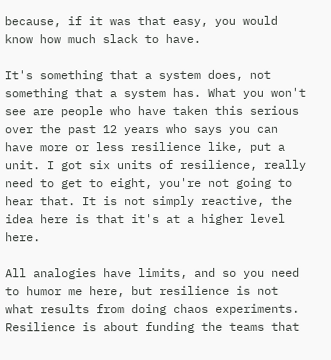because, if it was that easy, you would know how much slack to have.

It's something that a system does, not something that a system has. What you won't see are people who have taken this serious over the past 12 years who says you can have more or less resilience like, put a unit. I got six units of resilience, really need to get to eight, you're not going to hear that. It is not simply reactive, the idea here is that it's at a higher level here.

All analogies have limits, and so you need to humor me here, but resilience is not what results from doing chaos experiments. Resilience is about funding the teams that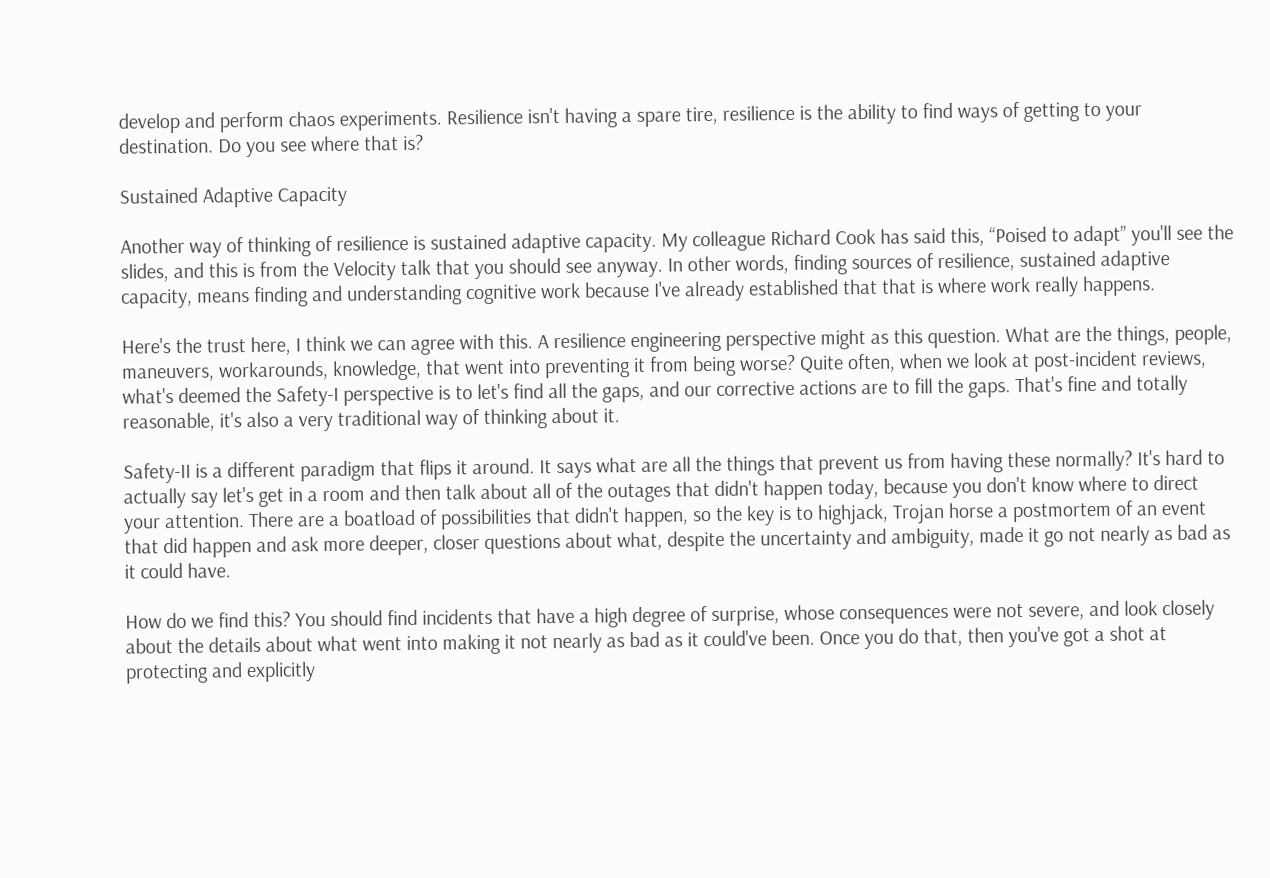develop and perform chaos experiments. Resilience isn't having a spare tire, resilience is the ability to find ways of getting to your destination. Do you see where that is?

Sustained Adaptive Capacity

Another way of thinking of resilience is sustained adaptive capacity. My colleague Richard Cook has said this, “Poised to adapt” you'll see the slides, and this is from the Velocity talk that you should see anyway. In other words, finding sources of resilience, sustained adaptive capacity, means finding and understanding cognitive work because I've already established that that is where work really happens.

Here's the trust here, I think we can agree with this. A resilience engineering perspective might as this question. What are the things, people, maneuvers, workarounds, knowledge, that went into preventing it from being worse? Quite often, when we look at post-incident reviews, what's deemed the Safety-I perspective is to let's find all the gaps, and our corrective actions are to fill the gaps. That's fine and totally reasonable, it's also a very traditional way of thinking about it.

Safety-II is a different paradigm that flips it around. It says what are all the things that prevent us from having these normally? It's hard to actually say let's get in a room and then talk about all of the outages that didn't happen today, because you don't know where to direct your attention. There are a boatload of possibilities that didn't happen, so the key is to highjack, Trojan horse a postmortem of an event that did happen and ask more deeper, closer questions about what, despite the uncertainty and ambiguity, made it go not nearly as bad as it could have.

How do we find this? You should find incidents that have a high degree of surprise, whose consequences were not severe, and look closely about the details about what went into making it not nearly as bad as it could've been. Once you do that, then you've got a shot at protecting and explicitly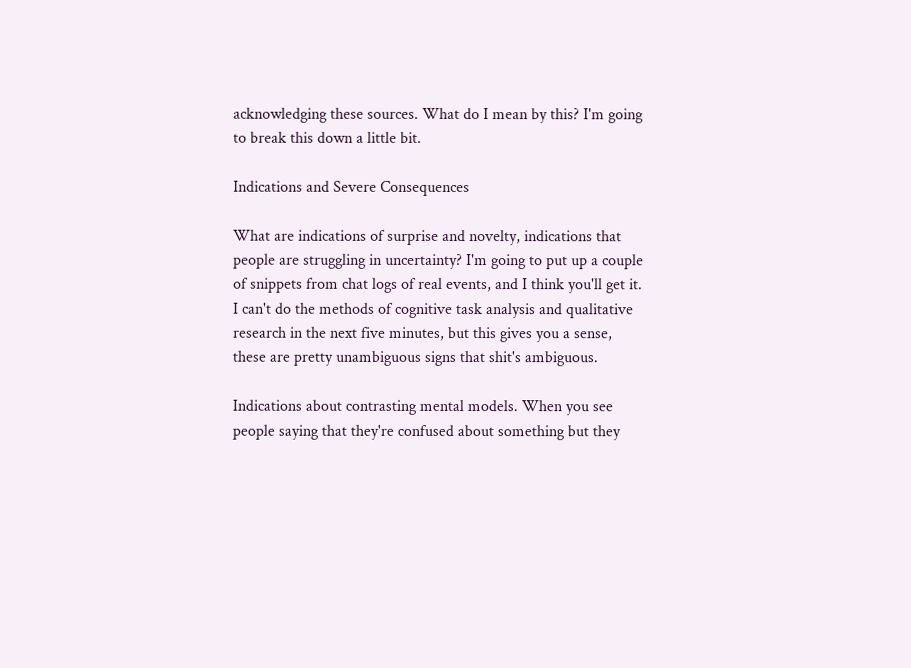acknowledging these sources. What do I mean by this? I'm going to break this down a little bit.

Indications and Severe Consequences

What are indications of surprise and novelty, indications that people are struggling in uncertainty? I'm going to put up a couple of snippets from chat logs of real events, and I think you'll get it. I can't do the methods of cognitive task analysis and qualitative research in the next five minutes, but this gives you a sense, these are pretty unambiguous signs that shit's ambiguous.

Indications about contrasting mental models. When you see people saying that they're confused about something but they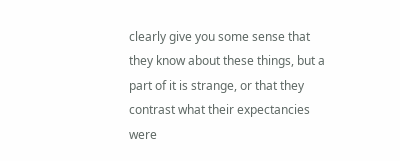clearly give you some sense that they know about these things, but a part of it is strange, or that they contrast what their expectancies were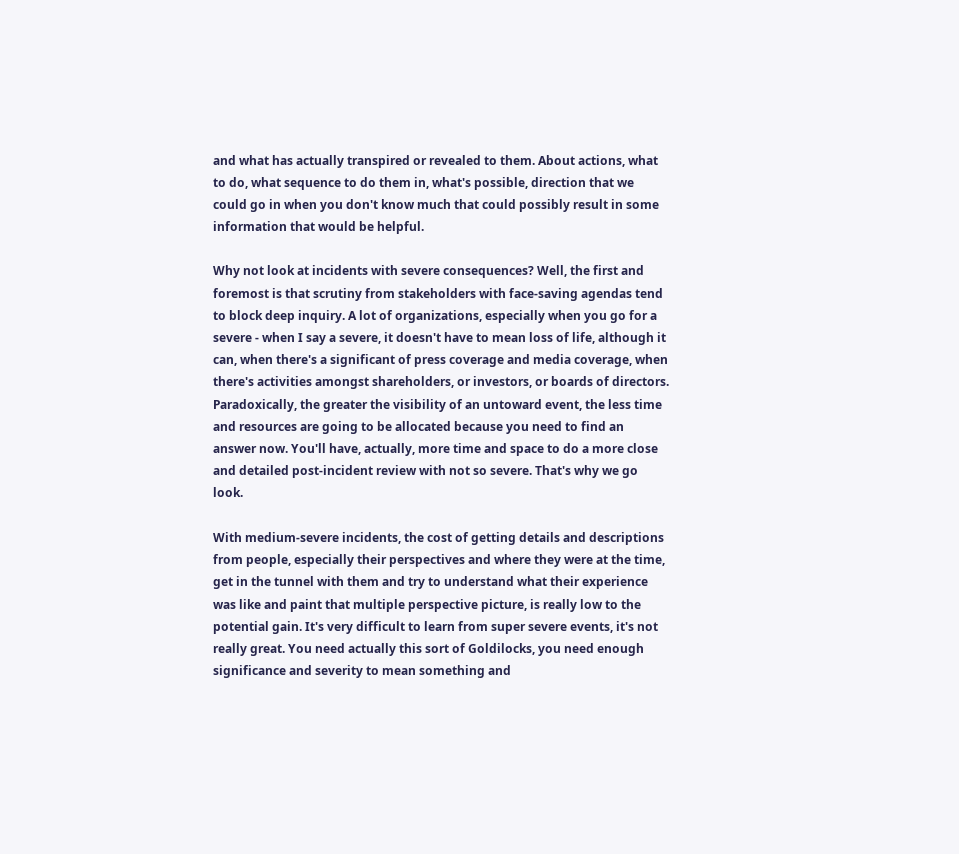and what has actually transpired or revealed to them. About actions, what to do, what sequence to do them in, what's possible, direction that we could go in when you don't know much that could possibly result in some information that would be helpful.

Why not look at incidents with severe consequences? Well, the first and foremost is that scrutiny from stakeholders with face-saving agendas tend to block deep inquiry. A lot of organizations, especially when you go for a severe - when I say a severe, it doesn't have to mean loss of life, although it can, when there's a significant of press coverage and media coverage, when there's activities amongst shareholders, or investors, or boards of directors. Paradoxically, the greater the visibility of an untoward event, the less time and resources are going to be allocated because you need to find an answer now. You'll have, actually, more time and space to do a more close and detailed post-incident review with not so severe. That's why we go look.

With medium-severe incidents, the cost of getting details and descriptions from people, especially their perspectives and where they were at the time, get in the tunnel with them and try to understand what their experience was like and paint that multiple perspective picture, is really low to the potential gain. It's very difficult to learn from super severe events, it's not really great. You need actually this sort of Goldilocks, you need enough significance and severity to mean something and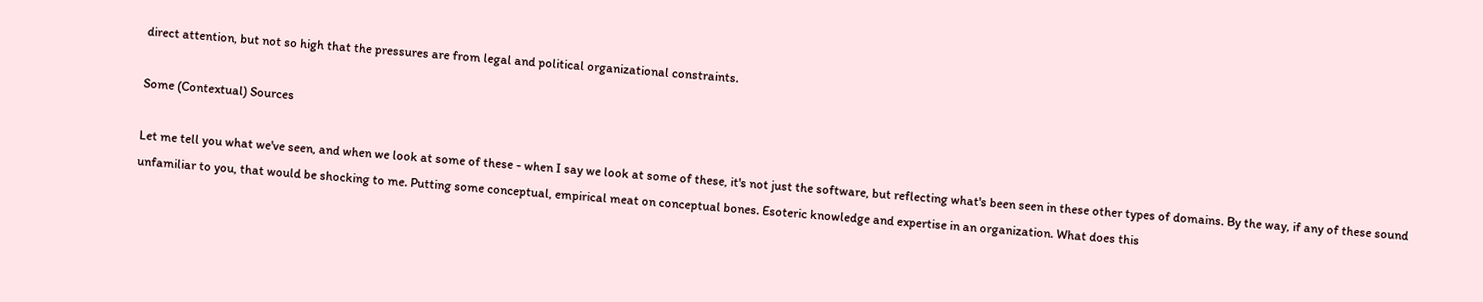direct attention, but not so high that the pressures are from legal and political organizational constraints.

Some (Contextual) Sources

Let me tell you what we've seen, and when we look at some of these - when I say we look at some of these, it's not just the software, but reflecting what's been seen in these other types of domains. By the way, if any of these sound unfamiliar to you, that would be shocking to me. Putting some conceptual, empirical meat on conceptual bones. Esoteric knowledge and expertise in an organization. What does this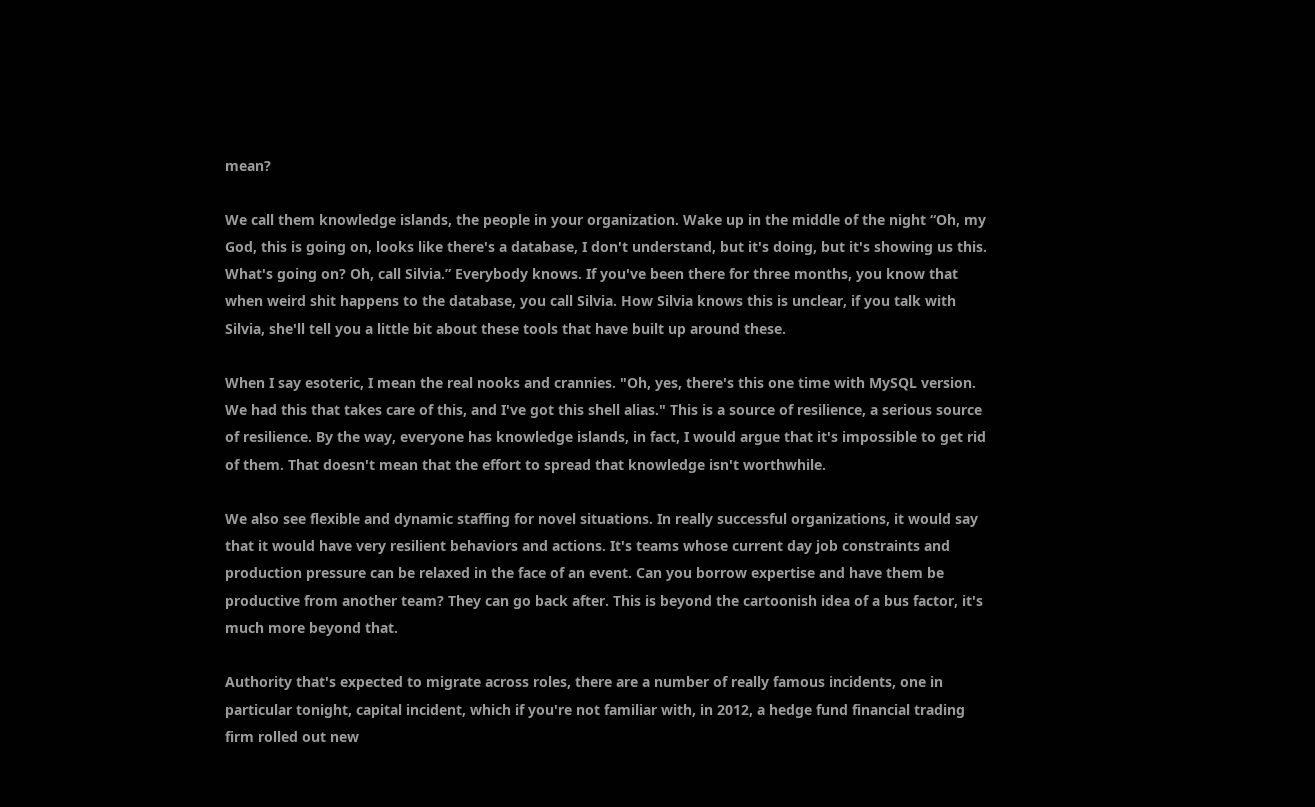mean?

We call them knowledge islands, the people in your organization. Wake up in the middle of the night “Oh, my God, this is going on, looks like there's a database, I don't understand, but it's doing, but it's showing us this. What's going on? Oh, call Silvia.” Everybody knows. If you've been there for three months, you know that when weird shit happens to the database, you call Silvia. How Silvia knows this is unclear, if you talk with Silvia, she'll tell you a little bit about these tools that have built up around these.

When I say esoteric, I mean the real nooks and crannies. "Oh, yes, there's this one time with MySQL version. We had this that takes care of this, and I've got this shell alias." This is a source of resilience, a serious source of resilience. By the way, everyone has knowledge islands, in fact, I would argue that it's impossible to get rid of them. That doesn't mean that the effort to spread that knowledge isn't worthwhile.

We also see flexible and dynamic staffing for novel situations. In really successful organizations, it would say that it would have very resilient behaviors and actions. It's teams whose current day job constraints and production pressure can be relaxed in the face of an event. Can you borrow expertise and have them be productive from another team? They can go back after. This is beyond the cartoonish idea of a bus factor, it's much more beyond that.

Authority that's expected to migrate across roles, there are a number of really famous incidents, one in particular tonight, capital incident, which if you're not familiar with, in 2012, a hedge fund financial trading firm rolled out new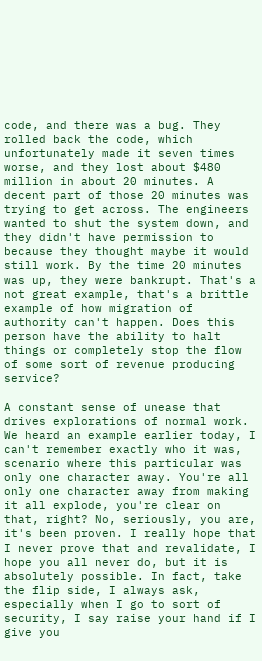code, and there was a bug. They rolled back the code, which unfortunately made it seven times worse, and they lost about $480 million in about 20 minutes. A decent part of those 20 minutes was trying to get across. The engineers wanted to shut the system down, and they didn't have permission to because they thought maybe it would still work. By the time 20 minutes was up, they were bankrupt. That's a not great example, that's a brittle example of how migration of authority can't happen. Does this person have the ability to halt things or completely stop the flow of some sort of revenue producing service?

A constant sense of unease that drives explorations of normal work. We heard an example earlier today, I can't remember exactly who it was, scenario where this particular was only one character away. You're all only one character away from making it all explode, you're clear on that, right? No, seriously, you are, it's been proven. I really hope that I never prove that and revalidate, I hope you all never do, but it is absolutely possible. In fact, take the flip side, I always ask, especially when I go to sort of security, I say raise your hand if I give you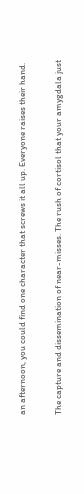an afternoon, you could find one character that screws it all up. Everyone raises their hand.

The capture and dissemination of near-misses. The rush of cortisol that your amygdala just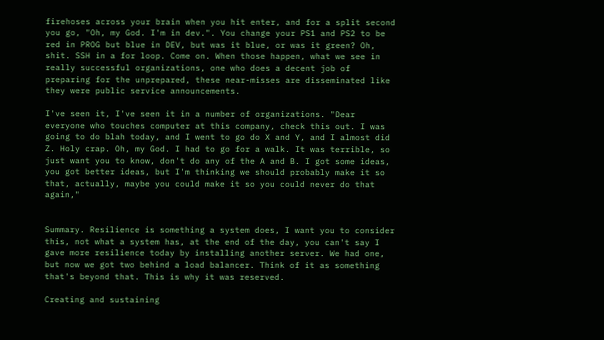firehoses across your brain when you hit enter, and for a split second you go, "Oh, my God. I'm in dev.". You change your PS1 and PS2 to be red in PROG but blue in DEV, but was it blue, or was it green? Oh, shit. SSH in a for loop. Come on. When those happen, what we see in really successful organizations, one who does a decent job of preparing for the unprepared, these near-misses are disseminated like they were public service announcements.

I've seen it, I've seen it in a number of organizations. "Dear everyone who touches computer at this company, check this out. I was going to do blah today, and I went to go do X and Y, and I almost did Z. Holy crap. Oh, my God. I had to go for a walk. It was terrible, so just want you to know, don't do any of the A and B. I got some ideas, you got better ideas, but I'm thinking we should probably make it so that, actually, maybe you could make it so you could never do that again,"


Summary. Resilience is something a system does, I want you to consider this, not what a system has, at the end of the day, you can't say I gave more resilience today by installing another server. We had one, but now we got two behind a load balancer. Think of it as something that's beyond that. This is why it was reserved.

Creating and sustaining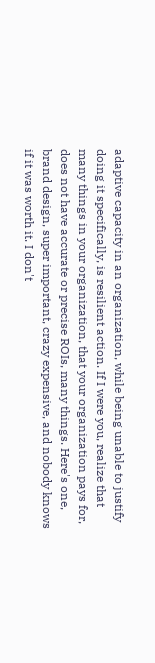adaptive capacity in an organization, while being unable to justify doing it specifically, is resilient action. If I were you, realize that many things in your organization, that your organization pays for, does not have accurate or precise ROIs, many things. Here's one, brand design, super important, crazy expensive, and nobody knows if it was worth it. I don't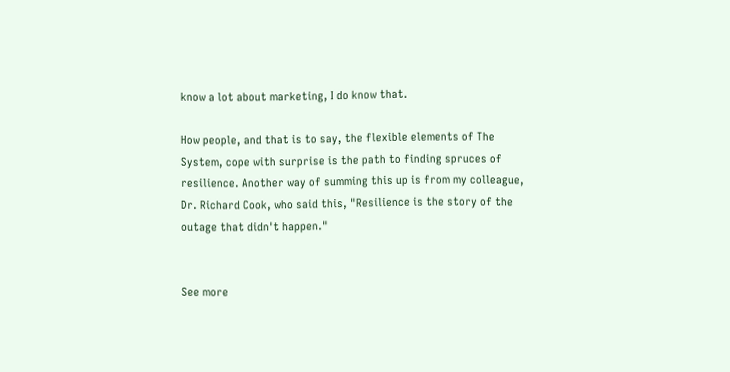know a lot about marketing, I do know that.

How people, and that is to say, the flexible elements of The System, cope with surprise is the path to finding spruces of resilience. Another way of summing this up is from my colleague, Dr. Richard Cook, who said this, "Resilience is the story of the outage that didn't happen."


See more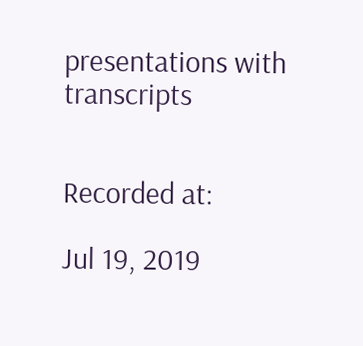presentations with transcripts


Recorded at:

Jul 19, 2019